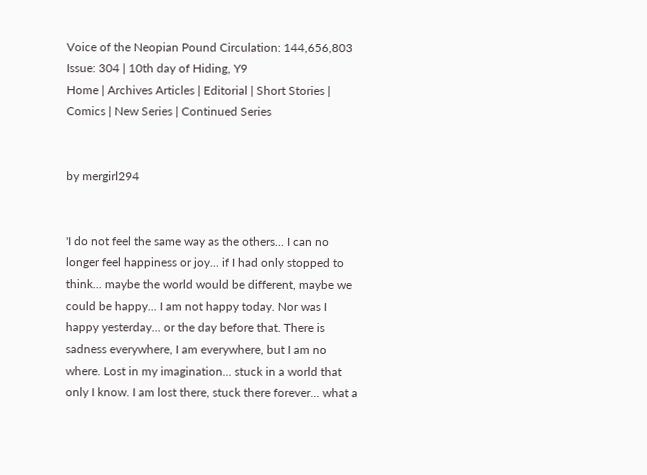Voice of the Neopian Pound Circulation: 144,656,803 Issue: 304 | 10th day of Hiding, Y9
Home | Archives Articles | Editorial | Short Stories | Comics | New Series | Continued Series


by mergirl294


'I do not feel the same way as the others... I can no longer feel happiness or joy... if I had only stopped to think... maybe the world would be different, maybe we could be happy... I am not happy today. Nor was I happy yesterday... or the day before that. There is sadness everywhere, I am everywhere, but I am no where. Lost in my imagination... stuck in a world that only I know. I am lost there, stuck there forever... what a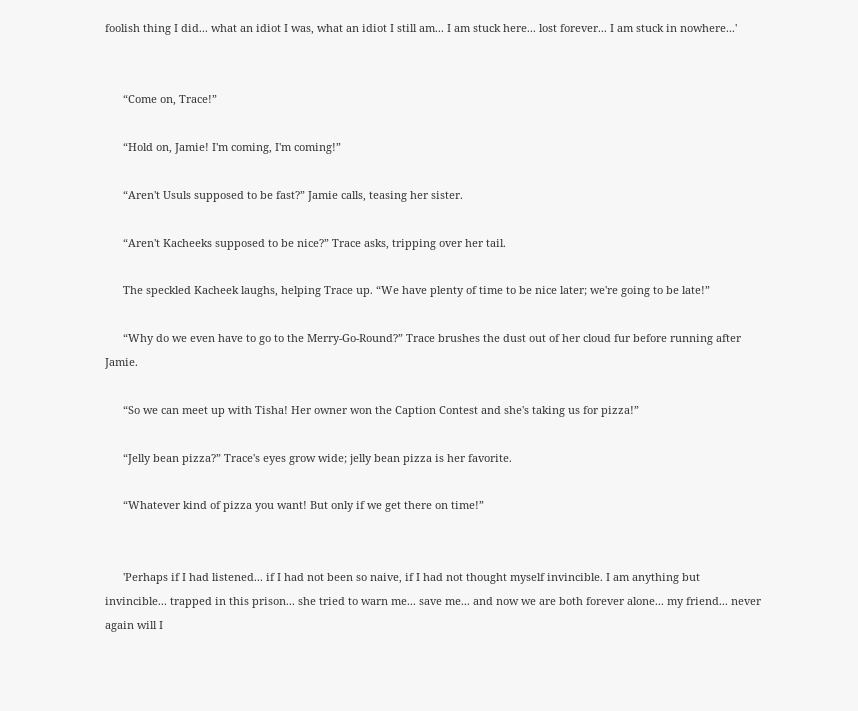foolish thing I did... what an idiot I was, what an idiot I still am... I am stuck here... lost forever... I am stuck in nowhere...'


      “Come on, Trace!”

      “Hold on, Jamie! I'm coming, I'm coming!”

      “Aren't Usuls supposed to be fast?” Jamie calls, teasing her sister.

      “Aren't Kacheeks supposed to be nice?” Trace asks, tripping over her tail.

      The speckled Kacheek laughs, helping Trace up. “We have plenty of time to be nice later; we're going to be late!”

      “Why do we even have to go to the Merry-Go-Round?” Trace brushes the dust out of her cloud fur before running after Jamie.

      “So we can meet up with Tisha! Her owner won the Caption Contest and she's taking us for pizza!”

      “Jelly bean pizza?” Trace's eyes grow wide; jelly bean pizza is her favorite.

      “Whatever kind of pizza you want! But only if we get there on time!”


      'Perhaps if I had listened... if I had not been so naive, if I had not thought myself invincible. I am anything but invincible... trapped in this prison... she tried to warn me... save me... and now we are both forever alone... my friend... never again will I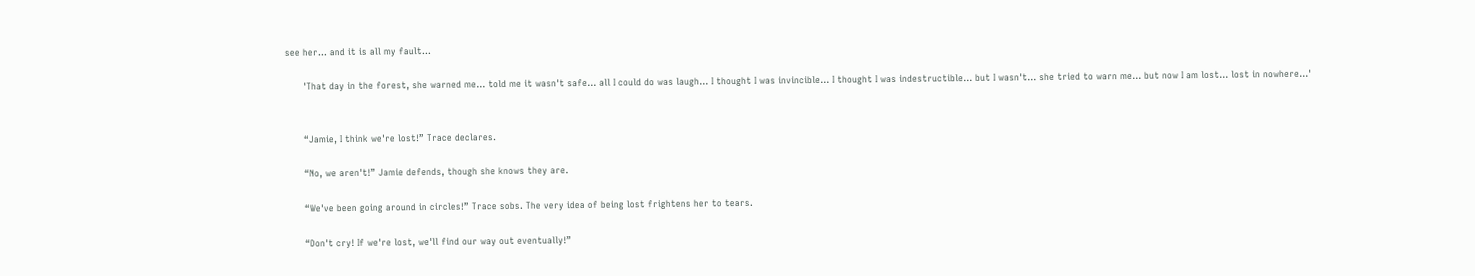see her... and it is all my fault...

      'That day in the forest, she warned me... told me it wasn't safe... all I could do was laugh... I thought I was invincible... I thought I was indestructible... but I wasn't... she tried to warn me... but now I am lost... lost in nowhere...'


      “Jamie, I think we're lost!” Trace declares.

      “No, we aren't!” Jamie defends, though she knows they are.

      “We've been going around in circles!” Trace sobs. The very idea of being lost frightens her to tears.

      “Don't cry! If we're lost, we'll find our way out eventually!”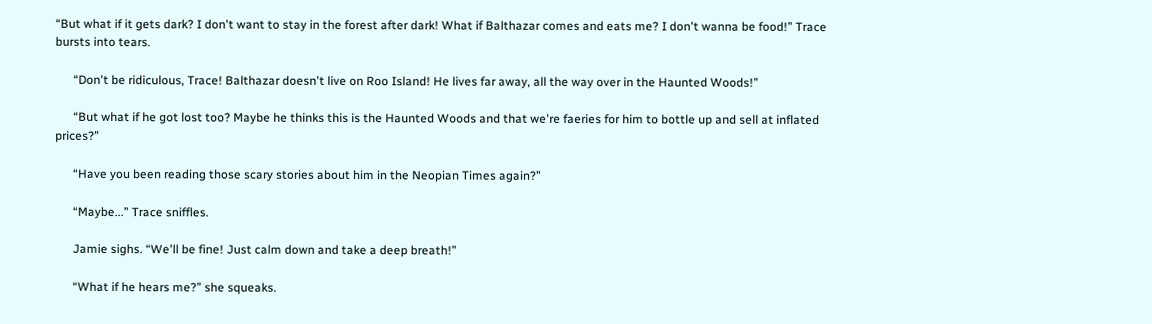“But what if it gets dark? I don't want to stay in the forest after dark! What if Balthazar comes and eats me? I don't wanna be food!” Trace bursts into tears.

      “Don't be ridiculous, Trace! Balthazar doesn't live on Roo Island! He lives far away, all the way over in the Haunted Woods!”

      “But what if he got lost too? Maybe he thinks this is the Haunted Woods and that we're faeries for him to bottle up and sell at inflated prices?”

      “Have you been reading those scary stories about him in the Neopian Times again?”

      “Maybe...” Trace sniffles.

      Jamie sighs. “We'll be fine! Just calm down and take a deep breath!”

      “What if he hears me?” she squeaks.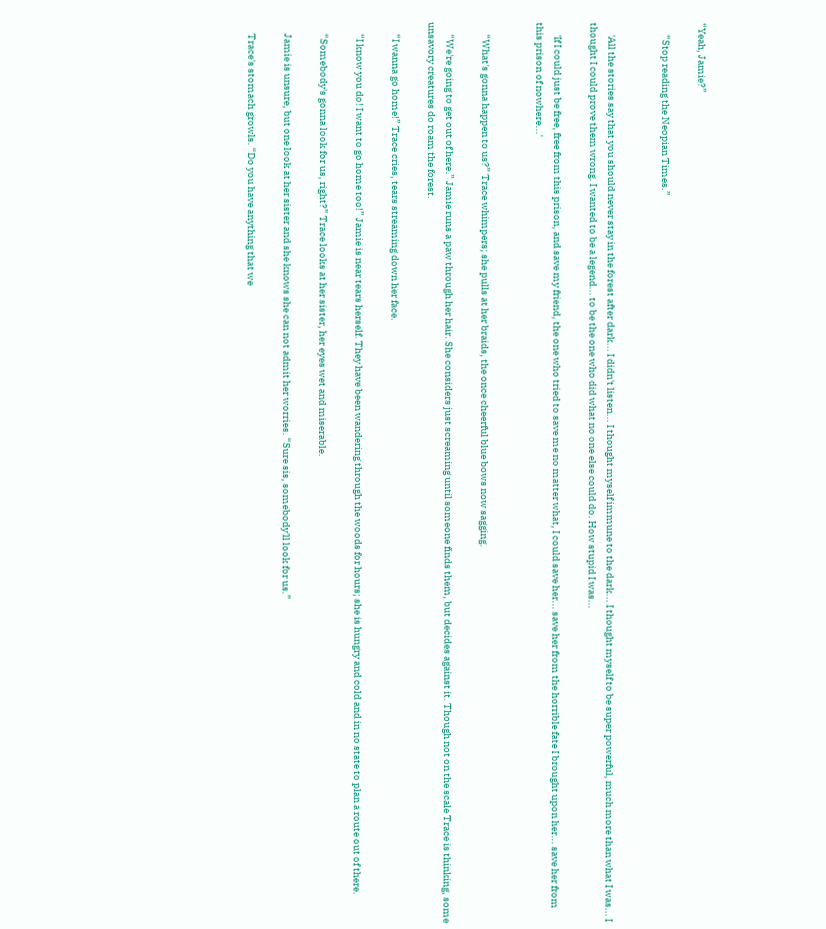“Yeah, Jamie?”

      “Stop reading the Neopian Times.”


      'All the stories say that you should never stay in the forest after dark... I didn't listen... I thought myself immune to the dark... I thought myself to be super powerful, much more than what I was... I thought I could prove them wrong. I wanted to be a legend... to be the one who did what no one else could do. How stupid I was...

      'If I could just be free, free from this prison, and save my friend, the one who tried to save me no matter what, I could save her... save her from the horrible fate I brought upon her... save her from this prison of nowhere...'


      “What's gonna happen to us?” Trace whimpers; she pulls at her braids, the once cheerful blue bows now sagging.

      “We're going to get out of here.” Jamie runs a paw through her hair. She considers just screaming until someone finds them, but decides against it. Though not on the scale Trace is thinking, some unsavory creatures do roam the forest.

      “I wanna go home!” Trace cries, tears streaming down her face.

      “I know you do! I want to go home too!” Jamie is near tears herself. They have been wandering through the woods for hours; she is hungry and cold and in no state to plan a route out of there.

      “Somebody's gonna look for us, right?” Trace looks at her sister, her eyes wet and miserable.

      Jamie is unsure, but one look at her sister and she knows she can not admit her worries. “Sure sis, somebody'll look for us.”

      Trace's stomach growls. “Do you have anything that we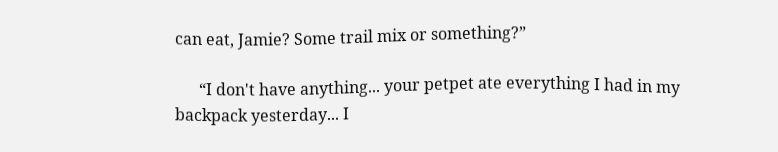can eat, Jamie? Some trail mix or something?”

      “I don't have anything... your petpet ate everything I had in my backpack yesterday... I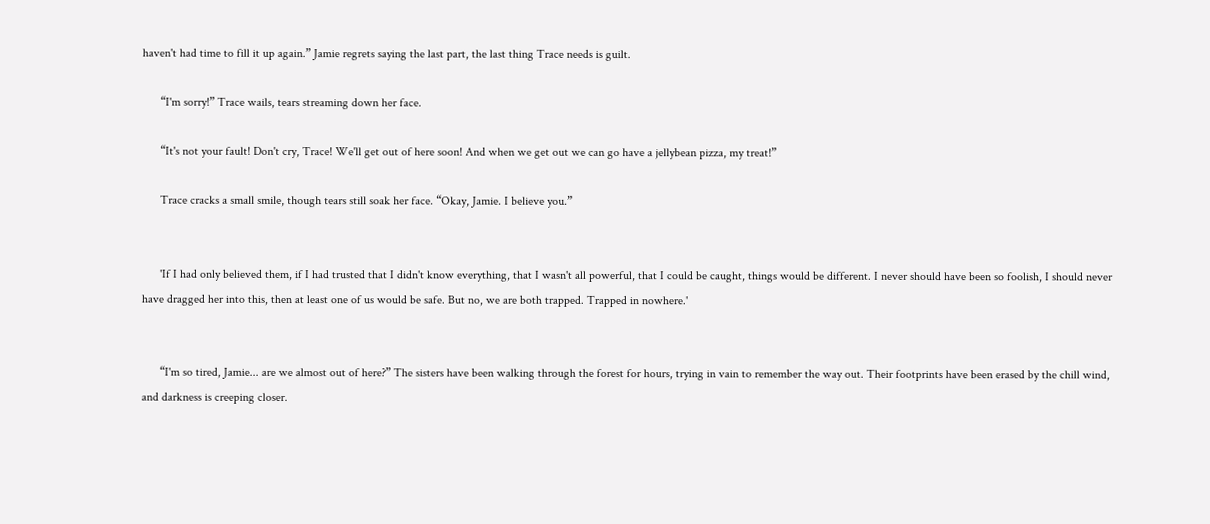haven't had time to fill it up again.” Jamie regrets saying the last part, the last thing Trace needs is guilt.

      “I'm sorry!” Trace wails, tears streaming down her face.

      “It's not your fault! Don't cry, Trace! We'll get out of here soon! And when we get out we can go have a jellybean pizza, my treat!”

      Trace cracks a small smile, though tears still soak her face. “Okay, Jamie. I believe you.”


      'If I had only believed them, if I had trusted that I didn't know everything, that I wasn't all powerful, that I could be caught, things would be different. I never should have been so foolish, I should never have dragged her into this, then at least one of us would be safe. But no, we are both trapped. Trapped in nowhere.'


      “I'm so tired, Jamie... are we almost out of here?” The sisters have been walking through the forest for hours, trying in vain to remember the way out. Their footprints have been erased by the chill wind, and darkness is creeping closer.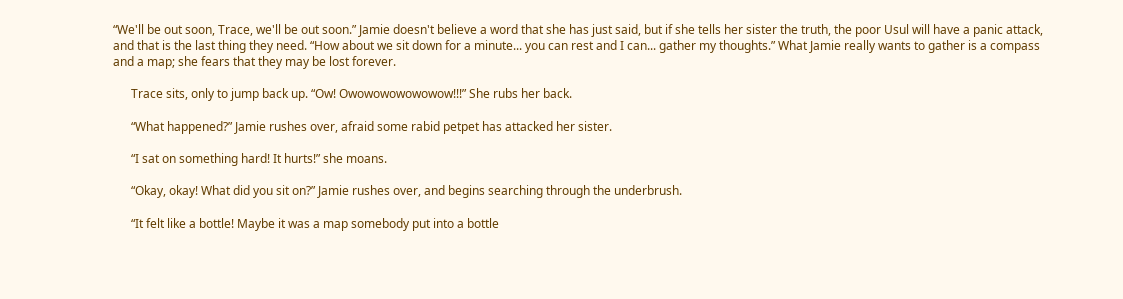“We'll be out soon, Trace, we'll be out soon.” Jamie doesn't believe a word that she has just said, but if she tells her sister the truth, the poor Usul will have a panic attack, and that is the last thing they need. “How about we sit down for a minute... you can rest and I can... gather my thoughts.” What Jamie really wants to gather is a compass and a map; she fears that they may be lost forever.

      Trace sits, only to jump back up. “Ow! Owowowowowowow!!!” She rubs her back.

      “What happened?” Jamie rushes over, afraid some rabid petpet has attacked her sister.

      “I sat on something hard! It hurts!” she moans.

      “Okay, okay! What did you sit on?” Jamie rushes over, and begins searching through the underbrush.

      “It felt like a bottle! Maybe it was a map somebody put into a bottle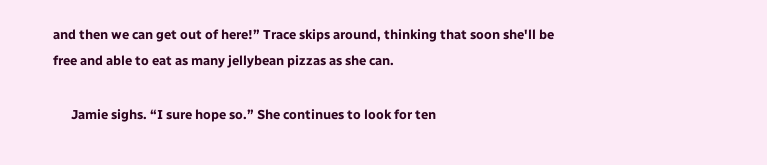and then we can get out of here!” Trace skips around, thinking that soon she'll be free and able to eat as many jellybean pizzas as she can.

      Jamie sighs. “I sure hope so.” She continues to look for ten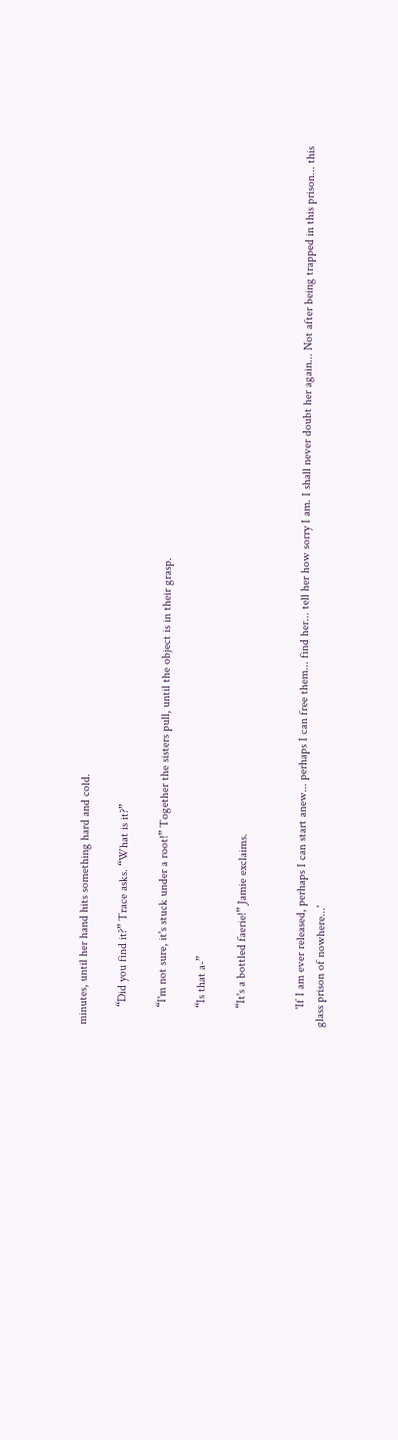minutes, until her hand hits something hard and cold.

      “Did you find it?” Trace asks. “What is it?”

      “I'm not sure, it's stuck under a root!” Together the sisters pull, until the object is in their grasp.

      “Is that a-”

      “It's a bottled faerie!” Jamie exclaims.


      'If I am ever released, perhaps I can start anew... perhaps I can free them... find her... tell her how sorry I am. I shall never doubt her again... Not after being trapped in this prison... this glass prison of nowhere...'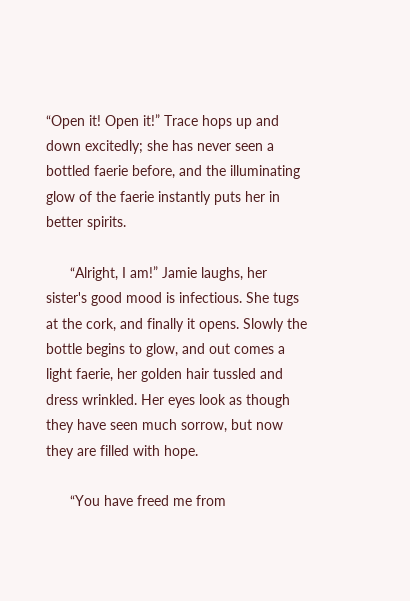“Open it! Open it!” Trace hops up and down excitedly; she has never seen a bottled faerie before, and the illuminating glow of the faerie instantly puts her in better spirits.

      “Alright, I am!” Jamie laughs, her sister's good mood is infectious. She tugs at the cork, and finally it opens. Slowly the bottle begins to glow, and out comes a light faerie, her golden hair tussled and dress wrinkled. Her eyes look as though they have seen much sorrow, but now they are filled with hope.

      “You have freed me from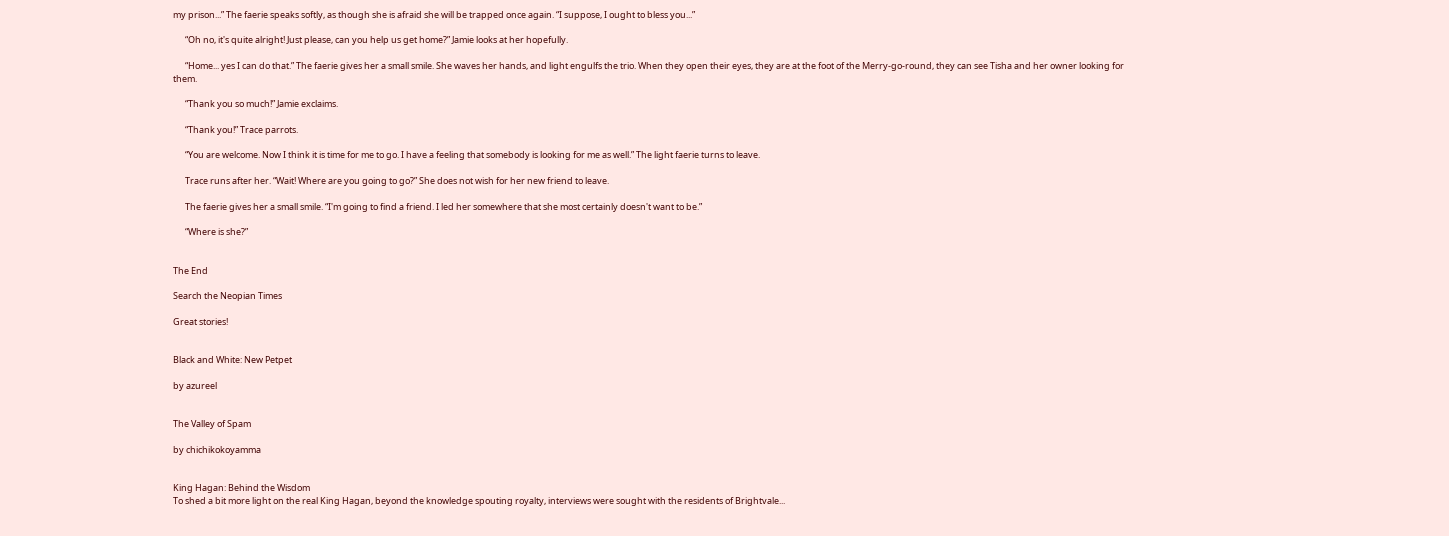my prison...” The faerie speaks softly, as though she is afraid she will be trapped once again. “I suppose, I ought to bless you...”

      “Oh no, it's quite alright! Just please, can you help us get home?” Jamie looks at her hopefully.

      “Home... yes I can do that.” The faerie gives her a small smile. She waves her hands, and light engulfs the trio. When they open their eyes, they are at the foot of the Merry-go-round, they can see Tisha and her owner looking for them.

      “Thank you so much!” Jamie exclaims.

      “Thank you!” Trace parrots.

      “You are welcome. Now I think it is time for me to go. I have a feeling that somebody is looking for me as well.” The light faerie turns to leave.

      Trace runs after her. “Wait! Where are you going to go?” She does not wish for her new friend to leave.

      The faerie gives her a small smile. “I'm going to find a friend. I led her somewhere that she most certainly doesn't want to be.”

      “Where is she?”


The End

Search the Neopian Times

Great stories!


Black and White: New Petpet

by azureel


The Valley of Spam

by chichikokoyamma


King Hagan: Behind the Wisdom
To shed a bit more light on the real King Hagan, beyond the knowledge spouting royalty, interviews were sought with the residents of Brightvale...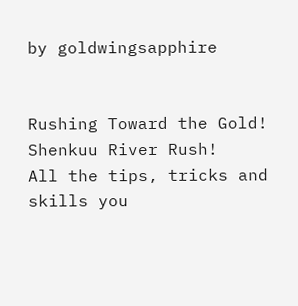by goldwingsapphire


Rushing Toward the Gold! Shenkuu River Rush!
All the tips, tricks and skills you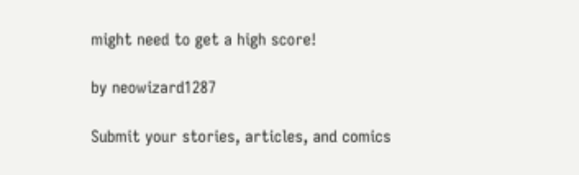might need to get a high score!

by neowizard1287

Submit your stories, articles, and comics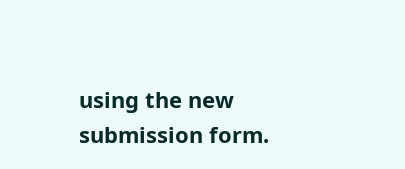using the new submission form.